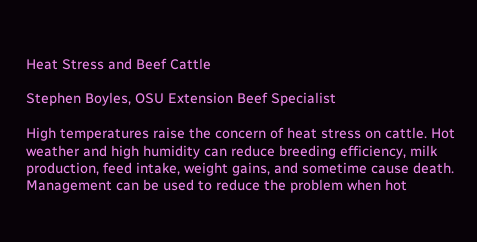Heat Stress and Beef Cattle

Stephen Boyles, OSU Extension Beef Specialist

High temperatures raise the concern of heat stress on cattle. Hot weather and high humidity can reduce breeding efficiency, milk production, feed intake, weight gains, and sometime cause death. Management can be used to reduce the problem when hot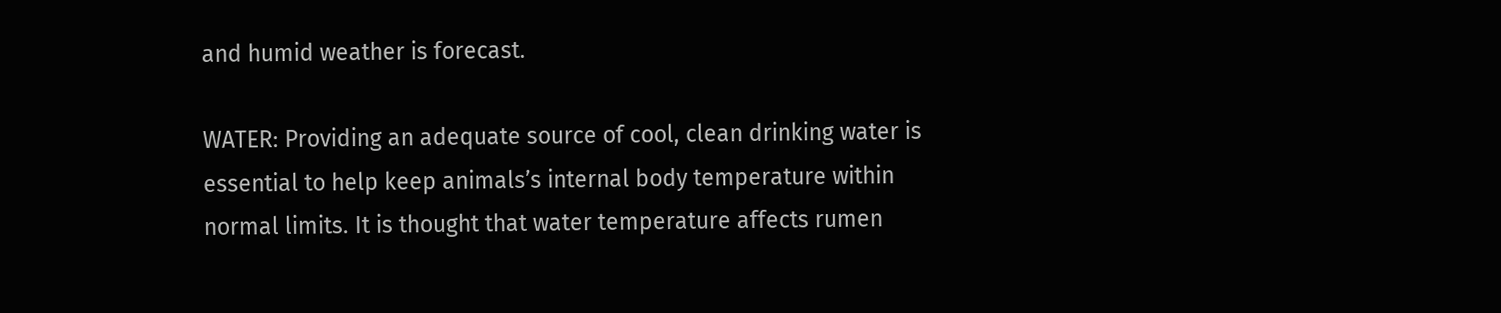and humid weather is forecast.

WATER: Providing an adequate source of cool, clean drinking water is essential to help keep animals’s internal body temperature within normal limits. It is thought that water temperature affects rumen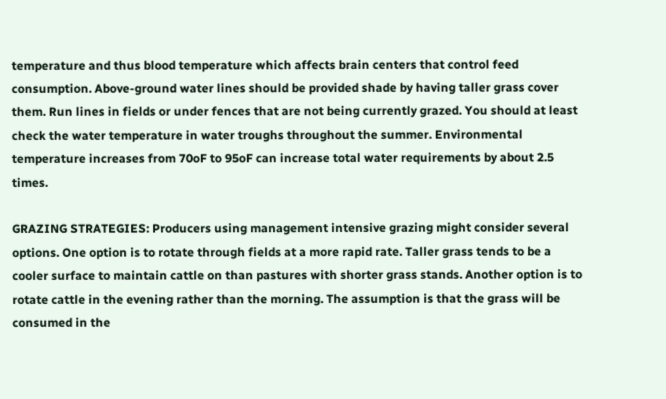temperature and thus blood temperature which affects brain centers that control feed consumption. Above-ground water lines should be provided shade by having taller grass cover them. Run lines in fields or under fences that are not being currently grazed. You should at least check the water temperature in water troughs throughout the summer. Environmental temperature increases from 70oF to 95oF can increase total water requirements by about 2.5 times.

GRAZING STRATEGIES: Producers using management intensive grazing might consider several options. One option is to rotate through fields at a more rapid rate. Taller grass tends to be a cooler surface to maintain cattle on than pastures with shorter grass stands. Another option is to rotate cattle in the evening rather than the morning. The assumption is that the grass will be consumed in the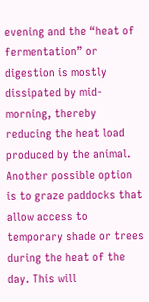evening and the “heat of fermentation” or digestion is mostly dissipated by mid-morning, thereby reducing the heat load produced by the animal. Another possible option is to graze paddocks that allow access to temporary shade or trees during the heat of the day. This will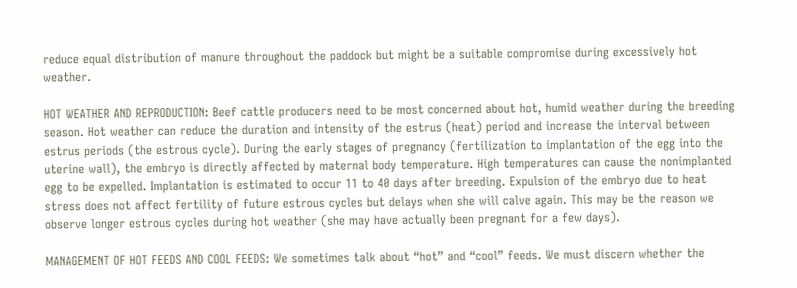reduce equal distribution of manure throughout the paddock but might be a suitable compromise during excessively hot weather.

HOT WEATHER AND REPRODUCTION: Beef cattle producers need to be most concerned about hot, humid weather during the breeding season. Hot weather can reduce the duration and intensity of the estrus (heat) period and increase the interval between estrus periods (the estrous cycle). During the early stages of pregnancy (fertilization to implantation of the egg into the uterine wall), the embryo is directly affected by maternal body temperature. High temperatures can cause the nonimplanted egg to be expelled. Implantation is estimated to occur 11 to 40 days after breeding. Expulsion of the embryo due to heat stress does not affect fertility of future estrous cycles but delays when she will calve again. This may be the reason we observe longer estrous cycles during hot weather (she may have actually been pregnant for a few days).

MANAGEMENT OF HOT FEEDS AND COOL FEEDS: We sometimes talk about “hot” and “cool” feeds. We must discern whether the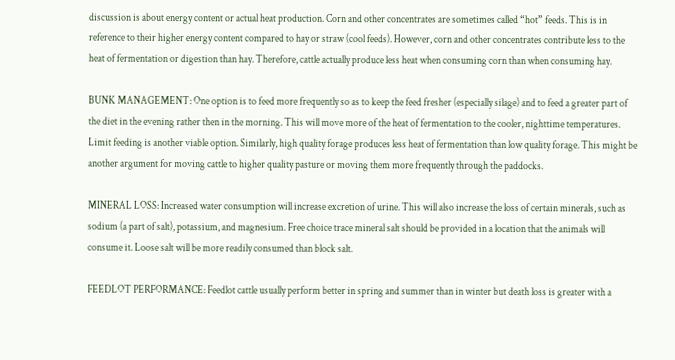discussion is about energy content or actual heat production. Corn and other concentrates are sometimes called “hot” feeds. This is in reference to their higher energy content compared to hay or straw (cool feeds). However, corn and other concentrates contribute less to the heat of fermentation or digestion than hay. Therefore, cattle actually produce less heat when consuming corn than when consuming hay.

BUNK MANAGEMENT: One option is to feed more frequently so as to keep the feed fresher (especially silage) and to feed a greater part of the diet in the evening rather then in the morning. This will move more of the heat of fermentation to the cooler, nighttime temperatures. Limit feeding is another viable option. Similarly, high quality forage produces less heat of fermentation than low quality forage. This might be another argument for moving cattle to higher quality pasture or moving them more frequently through the paddocks.

MINERAL LOSS: Increased water consumption will increase excretion of urine. This will also increase the loss of certain minerals, such as sodium (a part of salt), potassium, and magnesium. Free choice trace mineral salt should be provided in a location that the animals will consume it. Loose salt will be more readily consumed than block salt.

FEEDLOT PERFORMANCE: Feedlot cattle usually perform better in spring and summer than in winter but death loss is greater with a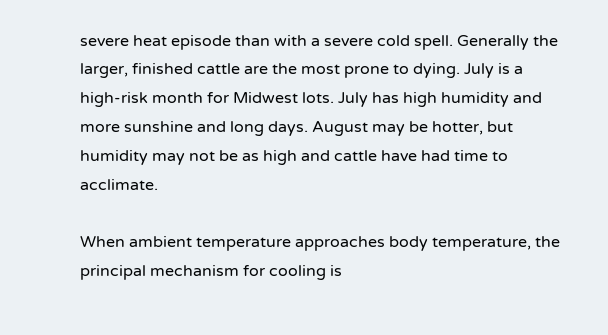severe heat episode than with a severe cold spell. Generally the larger, finished cattle are the most prone to dying. July is a high-risk month for Midwest lots. July has high humidity and more sunshine and long days. August may be hotter, but humidity may not be as high and cattle have had time to acclimate.

When ambient temperature approaches body temperature, the principal mechanism for cooling is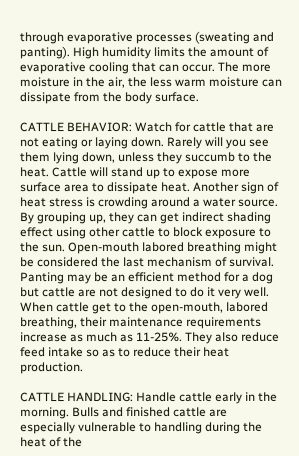through evaporative processes (sweating and panting). High humidity limits the amount of evaporative cooling that can occur. The more moisture in the air, the less warm moisture can dissipate from the body surface.

CATTLE BEHAVIOR: Watch for cattle that are not eating or laying down. Rarely will you see them lying down, unless they succumb to the heat. Cattle will stand up to expose more surface area to dissipate heat. Another sign of heat stress is crowding around a water source. By grouping up, they can get indirect shading effect using other cattle to block exposure to the sun. Open-mouth labored breathing might be considered the last mechanism of survival. Panting may be an efficient method for a dog but cattle are not designed to do it very well. When cattle get to the open-mouth, labored breathing, their maintenance requirements increase as much as 11-25%. They also reduce feed intake so as to reduce their heat production.

CATTLE HANDLING: Handle cattle early in the morning. Bulls and finished cattle are especially vulnerable to handling during the heat of the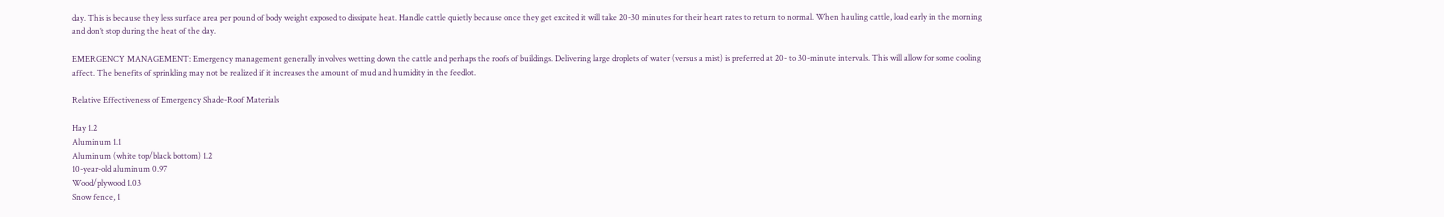day. This is because they less surface area per pound of body weight exposed to dissipate heat. Handle cattle quietly because once they get excited it will take 20-30 minutes for their heart rates to return to normal. When hauling cattle, load early in the morning and don’t stop during the heat of the day.

EMERGENCY MANAGEMENT: Emergency management generally involves wetting down the cattle and perhaps the roofs of buildings. Delivering large droplets of water (versus a mist) is preferred at 20- to 30-minute intervals. This will allow for some cooling affect. The benefits of sprinkling may not be realized if it increases the amount of mud and humidity in the feedlot.

Relative Effectiveness of Emergency Shade-Roof Materials

Hay 1.2
Aluminum 1.1
Aluminum (white top/black bottom) 1.2
10-year-old aluminum 0.97
Wood/plywood 1.03
Snow fence, 1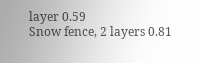layer 0.59
Snow fence, 2 layers 0.81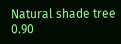Natural shade tree 0.90